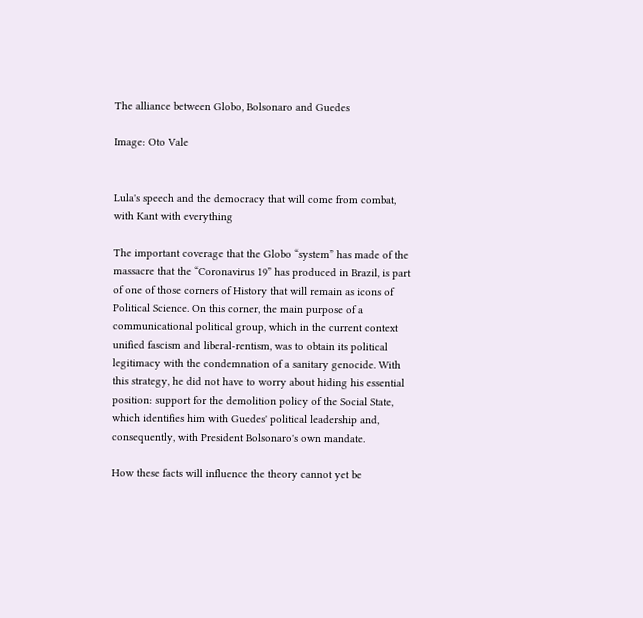The alliance between Globo, Bolsonaro and Guedes

Image: Oto Vale


Lula's speech and the democracy that will come from combat, with Kant with everything

The important coverage that the Globo “system” has made of the massacre that the “Coronavirus 19” has produced in Brazil, is part of one of those corners of History that will remain as icons of Political Science. On this corner, the main purpose of a communicational political group, which in the current context unified fascism and liberal-rentism, was to obtain its political legitimacy with the condemnation of a sanitary genocide. With this strategy, he did not have to worry about hiding his essential position: support for the demolition policy of the Social State, which identifies him with Guedes' political leadership and, consequently, with President Bolsonaro's own mandate.

How these facts will influence the theory cannot yet be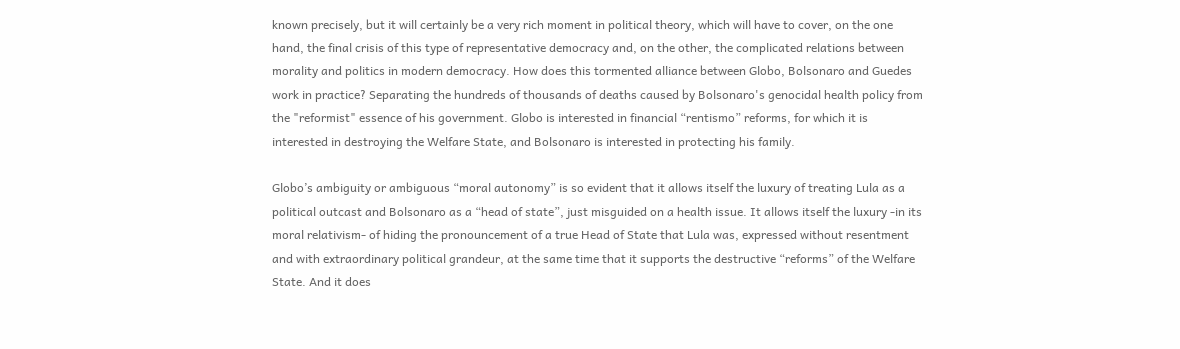known precisely, but it will certainly be a very rich moment in political theory, which will have to cover, on the one hand, the final crisis of this type of representative democracy and, on the other, the complicated relations between morality and politics in modern democracy. How does this tormented alliance between Globo, Bolsonaro and Guedes work in practice? Separating the hundreds of thousands of deaths caused by Bolsonaro's genocidal health policy from the "reformist" essence of his government. Globo is interested in financial “rentismo” reforms, for which it is interested in destroying the Welfare State, and Bolsonaro is interested in protecting his family.

Globo’s ambiguity or ambiguous “moral autonomy” is so evident that it allows itself the luxury of treating Lula as a political outcast and Bolsonaro as a “head of state”, just misguided on a health issue. It allows itself the luxury -in its moral relativism- of hiding the pronouncement of a true Head of State that Lula was, expressed without resentment and with extraordinary political grandeur, at the same time that it supports the destructive “reforms” of the Welfare State. And it does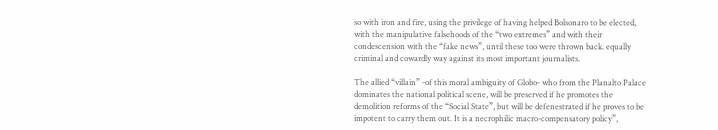so with iron and fire, using the privilege of having helped Bolsonaro to be elected, with the manipulative falsehoods of the “two extremes” and with their condescension with the “fake news”, until these too were thrown back. equally criminal and cowardly way against its most important journalists.

The allied “villain” -of this moral ambiguity of Globo- who from the Planalto Palace dominates the national political scene, will be preserved if he promotes the demolition reforms of the “Social State”, but will be defenestrated if he proves to be impotent to carry them out. It is a necrophilic macro-compensatory policy”,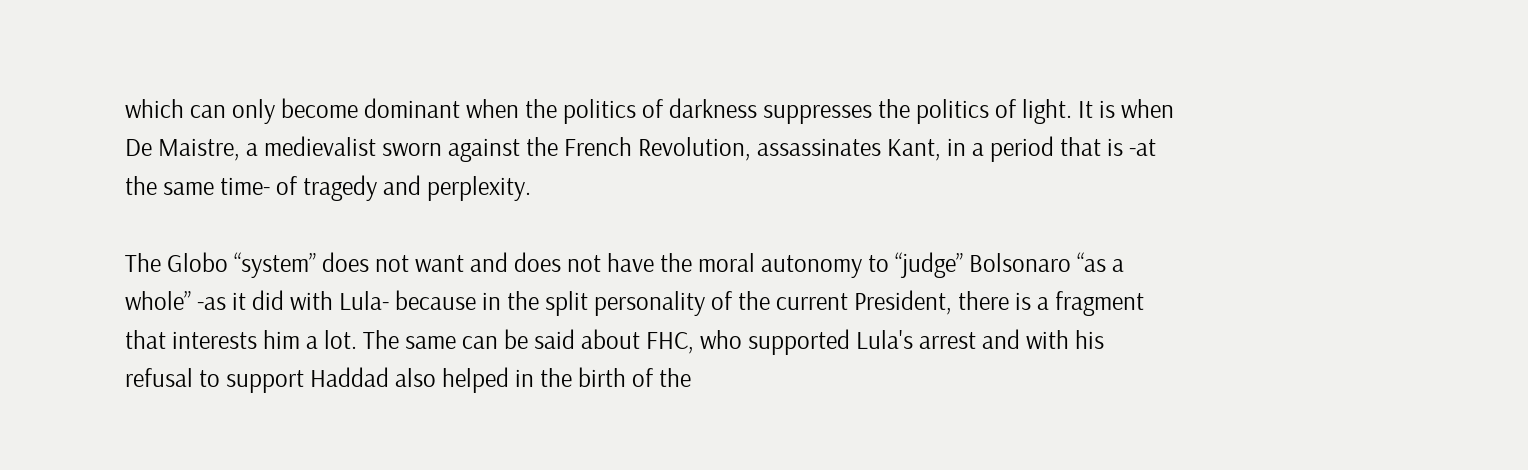which can only become dominant when the politics of darkness suppresses the politics of light. It is when De Maistre, a medievalist sworn against the French Revolution, assassinates Kant, in a period that is -at the same time- of tragedy and perplexity.

The Globo “system” does not want and does not have the moral autonomy to “judge” Bolsonaro “as a whole” -as it did with Lula- because in the split personality of the current President, there is a fragment that interests him a lot. The same can be said about FHC, who supported Lula's arrest and with his refusal to support Haddad also helped in the birth of the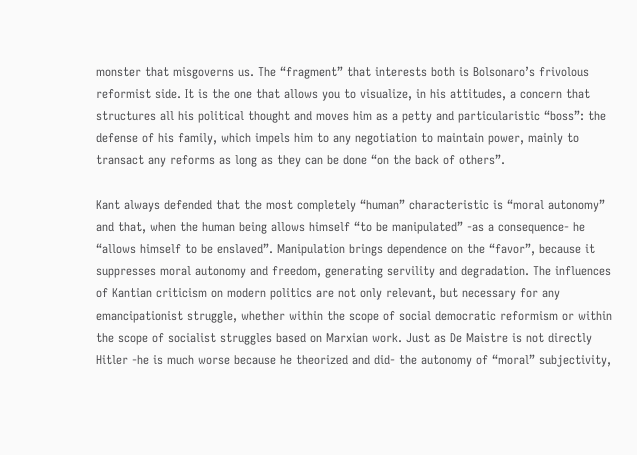monster that misgoverns us. The “fragment” that interests both is Bolsonaro’s frivolous reformist side. It is the one that allows you to visualize, in his attitudes, a concern that structures all his political thought and moves him as a petty and particularistic “boss”: the defense of his family, which impels him to any negotiation to maintain power, mainly to transact any reforms as long as they can be done “on the back of others”.

Kant always defended that the most completely “human” characteristic is “moral autonomy” and that, when the human being allows himself “to be manipulated” -as a consequence- he “allows himself to be enslaved”. Manipulation brings dependence on the “favor”, because it suppresses moral autonomy and freedom, generating servility and degradation. The influences of Kantian criticism on modern politics are not only relevant, but necessary for any emancipationist struggle, whether within the scope of social democratic reformism or within the scope of socialist struggles based on Marxian work. Just as De Maistre is not directly Hitler -he is much worse because he theorized and did- the autonomy of “moral” subjectivity,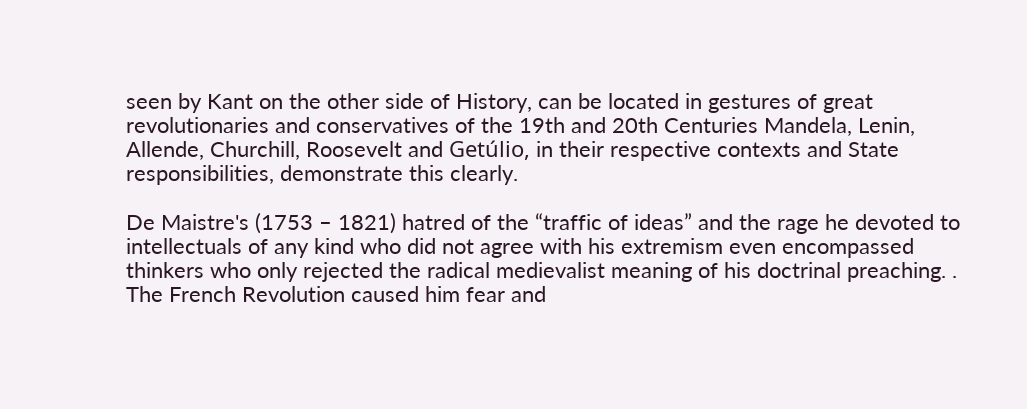seen by Kant on the other side of History, can be located in gestures of great revolutionaries and conservatives of the 19th and 20th Centuries Mandela, Lenin, Allende, Churchill, Roosevelt and Getúlio, in their respective contexts and State responsibilities, demonstrate this clearly.

De Maistre's (1753 – 1821) hatred of the “traffic of ideas” and the rage he devoted to intellectuals of any kind who did not agree with his extremism even encompassed thinkers who only rejected the radical medievalist meaning of his doctrinal preaching. . The French Revolution caused him fear and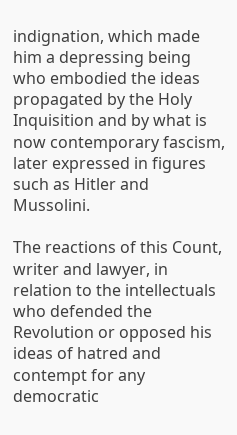indignation, which made him a depressing being who embodied the ideas propagated by the Holy Inquisition and by what is now contemporary fascism, later expressed in figures such as Hitler and Mussolini.

The reactions of this Count, writer and lawyer, in relation to the intellectuals who defended the Revolution or opposed his ideas of hatred and contempt for any democratic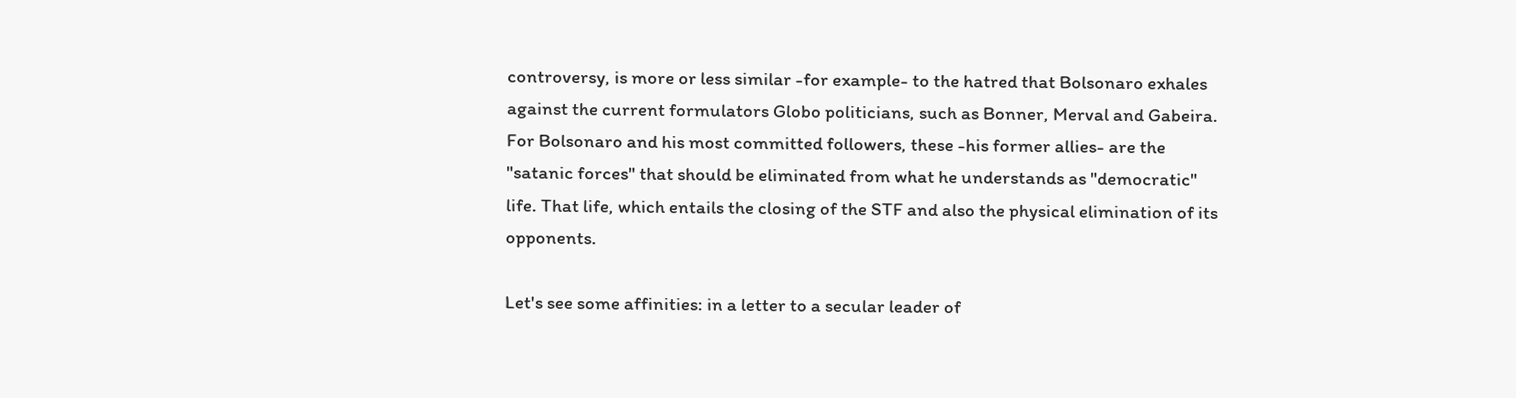controversy, is more or less similar -for example- to the hatred that Bolsonaro exhales against the current formulators Globo politicians, such as Bonner, Merval and Gabeira. For Bolsonaro and his most committed followers, these -his former allies- are the "satanic forces" that should be eliminated from what he understands as "democratic" life. That life, which entails the closing of the STF and also the physical elimination of its opponents.

Let's see some affinities: in a letter to a secular leader of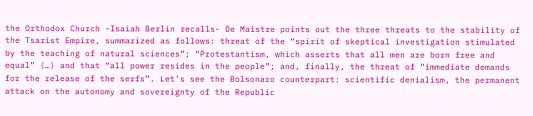the Orthodox Church -Isaiah Berlin recalls- De Maistre points out the three threats to the stability of the Tsarist Empire, summarized as follows: threat of the “spirit of skeptical investigation stimulated by the teaching of natural sciences”; “Protestantism, which asserts that all men are born free and equal” (…) and that “all power resides in the people”; and, finally, the threat of “immediate demands for the release of the serfs”. Let’s see the Bolsonaro counterpart: scientific denialism, the permanent attack on the autonomy and sovereignty of the Republic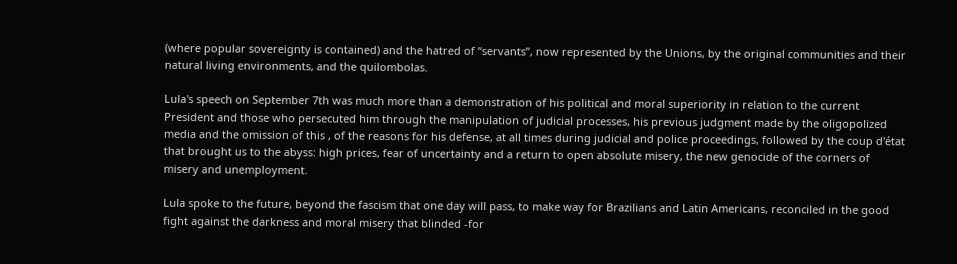(where popular sovereignty is contained) and the hatred of “servants”, now represented by the Unions, by the original communities and their natural living environments, and the quilombolas.

Lula's speech on September 7th was much more than a demonstration of his political and moral superiority in relation to the current President and those who persecuted him through the manipulation of judicial processes, his previous judgment made by the oligopolized media and the omission of this , of the reasons for his defense, at all times during judicial and police proceedings, followed by the coup d'état that brought us to the abyss: high prices, fear of uncertainty and a return to open absolute misery, the new genocide of the corners of misery and unemployment.

Lula spoke to the future, beyond the fascism that one day will pass, to make way for Brazilians and Latin Americans, reconciled in the good fight against the darkness and moral misery that blinded -for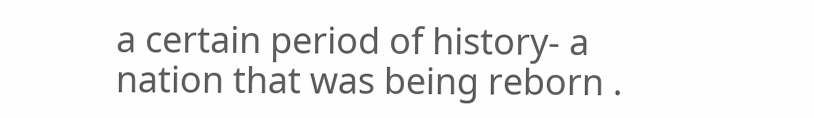a certain period of history- a nation that was being reborn .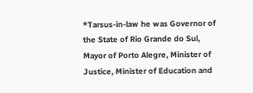*Tarsus-in-law he was Governor of the State of Rio Grande do Sul, Mayor of Porto Alegre, Minister of Justice, Minister of Education and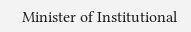Minister of Institutional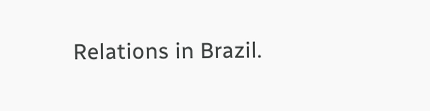Relations in Brazil.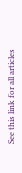See this link for all articles